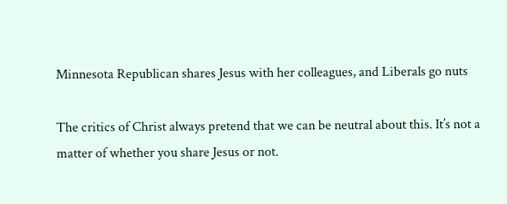Minnesota Republican shares Jesus with her colleagues, and Liberals go nuts

The critics of Christ always pretend that we can be neutral about this. It’s not a matter of whether you share Jesus or not.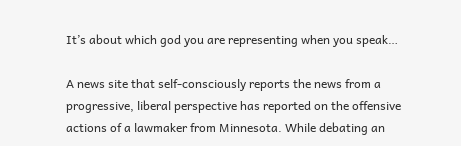It’s about which god you are representing when you speak…

A news site that self-consciously reports the news from a progressive, liberal perspective has reported on the offensive actions of a lawmaker from Minnesota. While debating an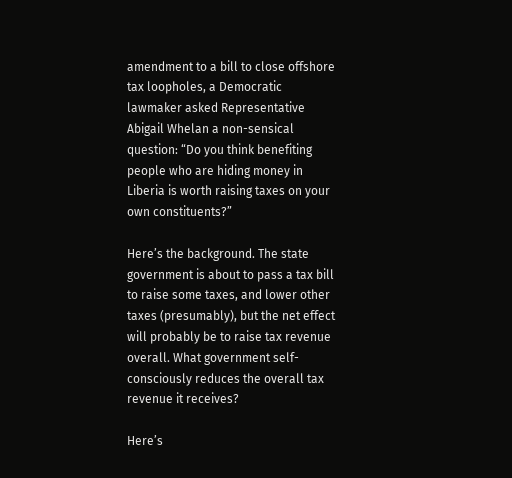amendment to a bill to close offshore tax loopholes, a Democratic lawmaker asked Representative Abigail Whelan a non-sensical question: “Do you think benefiting people who are hiding money in Liberia is worth raising taxes on your own constituents?”

Here’s the background. The state government is about to pass a tax bill to raise some taxes, and lower other taxes (presumably), but the net effect will probably be to raise tax revenue overall. What government self-consciously reduces the overall tax revenue it receives?

Here’s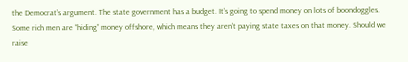the Democrat’s argument. The state government has a budget. It’s going to spend money on lots of boondoggles. Some rich men are “hiding” money offshore, which means they aren’t paying state taxes on that money. Should we raise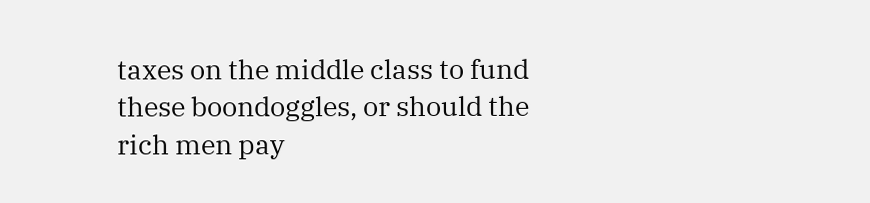taxes on the middle class to fund these boondoggles, or should the rich men pay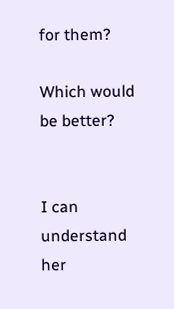for them?

Which would be better?


I can understand her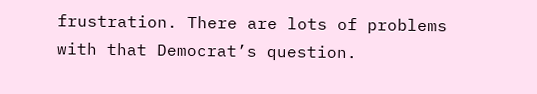frustration. There are lots of problems with that Democrat’s question.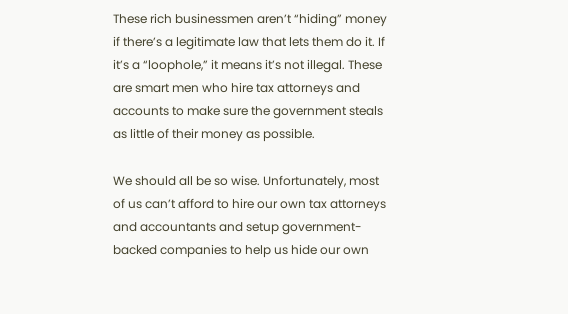These rich businessmen aren’t “hiding” money if there’s a legitimate law that lets them do it. If it’s a “loophole,” it means it’s not illegal. These are smart men who hire tax attorneys and accounts to make sure the government steals as little of their money as possible.

We should all be so wise. Unfortunately, most of us can’t afford to hire our own tax attorneys and accountants and setup government-backed companies to help us hide our own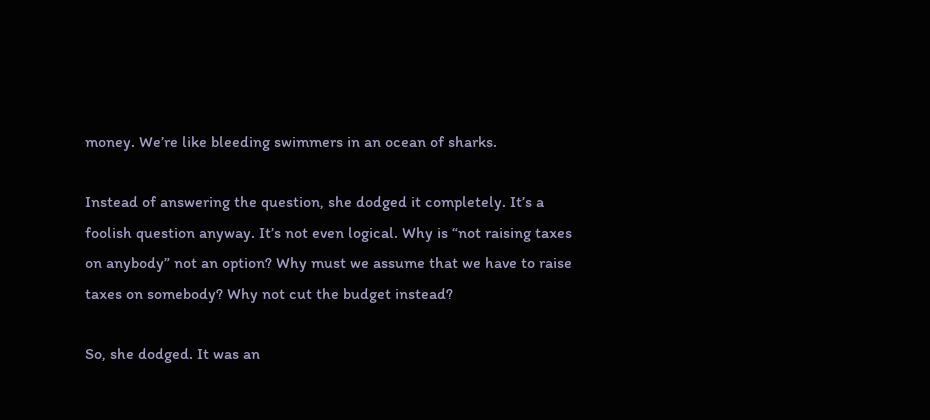money. We’re like bleeding swimmers in an ocean of sharks.

Instead of answering the question, she dodged it completely. It’s a foolish question anyway. It’s not even logical. Why is “not raising taxes on anybody” not an option? Why must we assume that we have to raise taxes on somebody? Why not cut the budget instead?

So, she dodged. It was an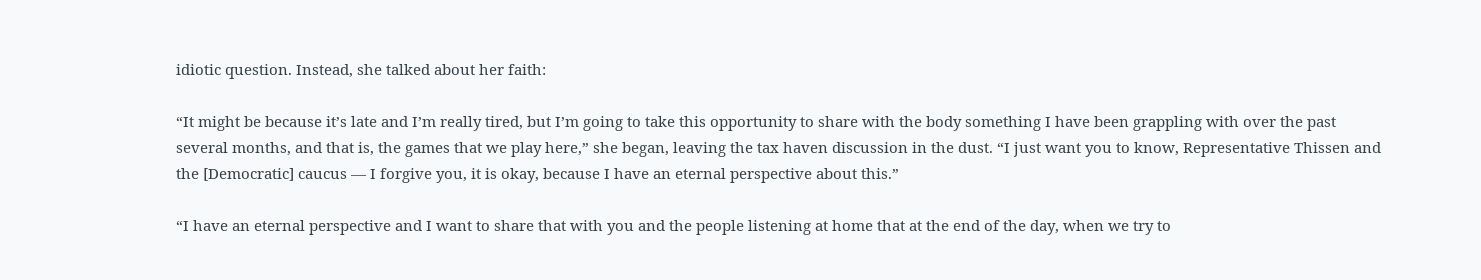idiotic question. Instead, she talked about her faith:

“It might be because it’s late and I’m really tired, but I’m going to take this opportunity to share with the body something I have been grappling with over the past several months, and that is, the games that we play here,” she began, leaving the tax haven discussion in the dust. “I just want you to know, Representative Thissen and the [Democratic] caucus — I forgive you, it is okay, because I have an eternal perspective about this.”

“I have an eternal perspective and I want to share that with you and the people listening at home that at the end of the day, when we try to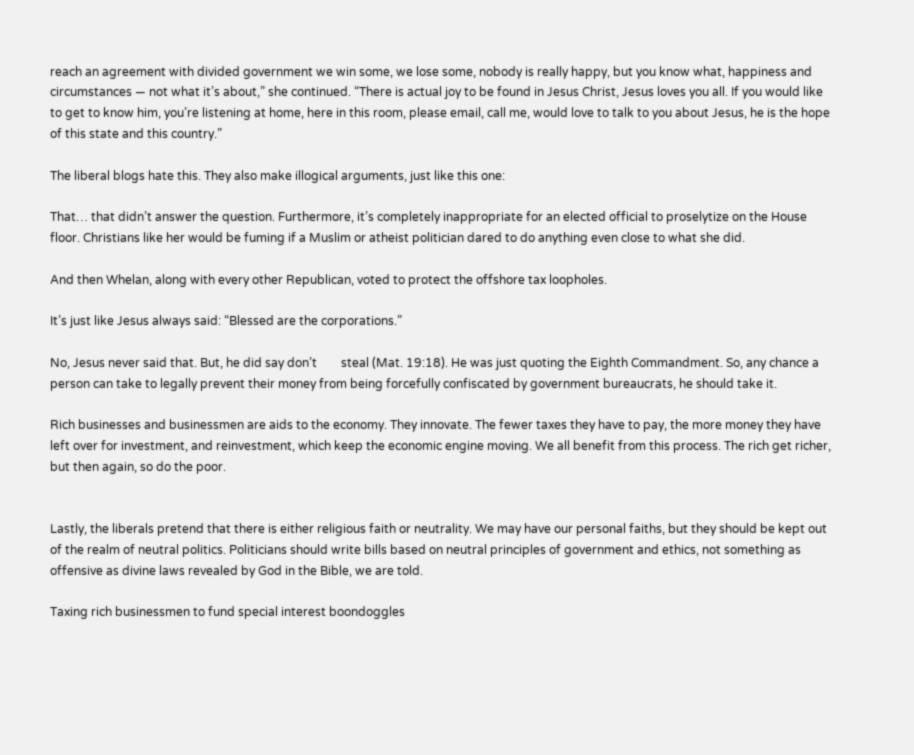reach an agreement with divided government we win some, we lose some, nobody is really happy, but you know what, happiness and circumstances — not what it’s about,” she continued. “There is actual joy to be found in Jesus Christ, Jesus loves you all. If you would like to get to know him, you’re listening at home, here in this room, please email, call me, would love to talk to you about Jesus, he is the hope of this state and this country.”

The liberal blogs hate this. They also make illogical arguments, just like this one:

That… that didn’t answer the question. Furthermore, it’s completely inappropriate for an elected official to proselytize on the House floor. Christians like her would be fuming if a Muslim or atheist politician dared to do anything even close to what she did.

And then Whelan, along with every other Republican, voted to protect the offshore tax loopholes.

It’s just like Jesus always said: “Blessed are the corporations.”

No, Jesus never said that. But, he did say don’t        steal (Mat. 19:18). He was just quoting the Eighth Commandment. So, any chance a person can take to legally prevent their money from being forcefully confiscated by government bureaucrats, he should take it.

Rich businesses and businessmen are aids to the economy. They innovate. The fewer taxes they have to pay, the more money they have left over for investment, and reinvestment, which keep the economic engine moving. We all benefit from this process. The rich get richer, but then again, so do the poor.


Lastly, the liberals pretend that there is either religious faith or neutrality. We may have our personal faiths, but they should be kept out of the realm of neutral politics. Politicians should write bills based on neutral principles of government and ethics, not something as offensive as divine laws revealed by God in the Bible, we are told.

Taxing rich businessmen to fund special interest boondoggles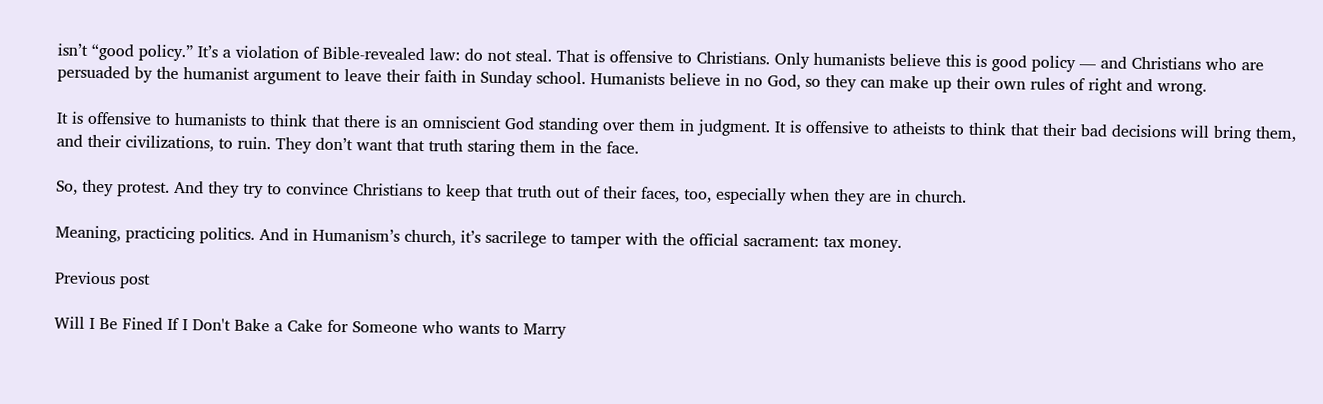isn’t “good policy.” It’s a violation of Bible-revealed law: do not steal. That is offensive to Christians. Only humanists believe this is good policy — and Christians who are persuaded by the humanist argument to leave their faith in Sunday school. Humanists believe in no God, so they can make up their own rules of right and wrong.

It is offensive to humanists to think that there is an omniscient God standing over them in judgment. It is offensive to atheists to think that their bad decisions will bring them, and their civilizations, to ruin. They don’t want that truth staring them in the face.

So, they protest. And they try to convince Christians to keep that truth out of their faces, too, especially when they are in church.

Meaning, practicing politics. And in Humanism’s church, it’s sacrilege to tamper with the official sacrament: tax money.

Previous post

Will I Be Fined If I Don't Bake a Cake for Someone who wants to Marry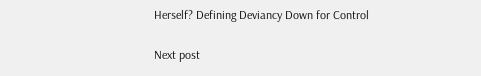Herself? Defining Deviancy Down for Control

Next post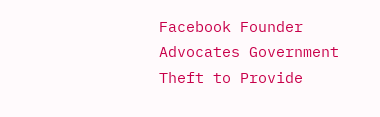Facebook Founder Advocates Government Theft to Provide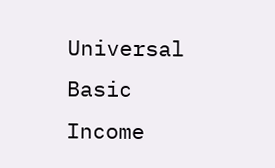Universal Basic Income